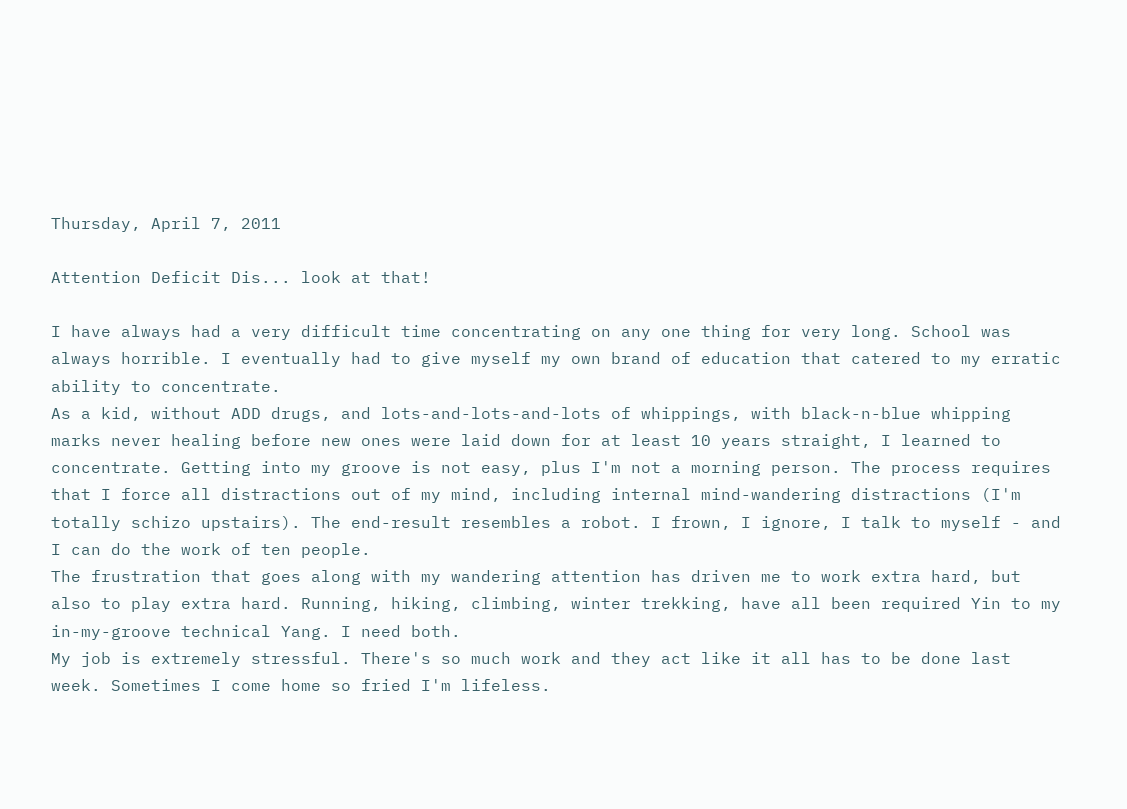Thursday, April 7, 2011

Attention Deficit Dis... look at that!

I have always had a very difficult time concentrating on any one thing for very long. School was always horrible. I eventually had to give myself my own brand of education that catered to my erratic ability to concentrate.
As a kid, without ADD drugs, and lots-and-lots-and-lots of whippings, with black-n-blue whipping marks never healing before new ones were laid down for at least 10 years straight, I learned to concentrate. Getting into my groove is not easy, plus I'm not a morning person. The process requires that I force all distractions out of my mind, including internal mind-wandering distractions (I'm totally schizo upstairs). The end-result resembles a robot. I frown, I ignore, I talk to myself - and I can do the work of ten people.
The frustration that goes along with my wandering attention has driven me to work extra hard, but also to play extra hard. Running, hiking, climbing, winter trekking, have all been required Yin to my in-my-groove technical Yang. I need both.
My job is extremely stressful. There's so much work and they act like it all has to be done last week. Sometimes I come home so fried I'm lifeless.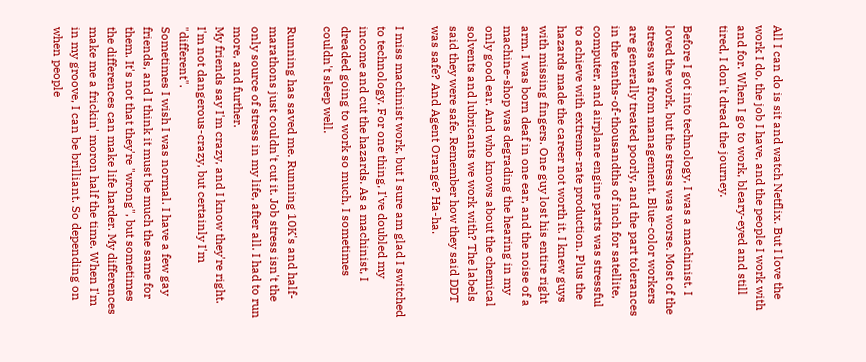All I can do is sit and watch Netflix. But I love the work I do, the job I have, and the people I work with and for. When I go to work, bleary-eyed and still tired, I don't dread the journey.

Before I got into technology, I was a machinist. I loved the work, but the stress was worse. Most of the stress was from management. Blue-color workers are generally treated poorly, and the part tolerances in the tenths-of-thousandths of inch for satellite, computer, and airplane engine parts was stressful to achieve with extreme-rate production. Plus the hazards made the career not worth it. I knew guys with missing fingers. One guy lost his entire right arm. I was born deaf in one ear, and the noise of a machine-shop was degrading the hearing in my only good ear. And who knows about the chemical solvents and lubricants we work with? The labels said they were safe. Remember how they said DDT was safe? And Agent Orange? Ha-ha.

I miss machinist work, but I sure am glad I switched to technology. For one thing, I've doubled my income and cut the hazards. As a machinist, I dreaded going to work so much, I sometimes couldn't sleep well.

Running has saved me. Running 10K's and half-marathons just couldn't cut it. Job stress isn't the only source of stress in my life, after all. I had to run more, and further.
My friends say I'm crazy, and I know they're right. I'm not dangerous-crazy, but certainly I'm "different".
Sometimes I wish I was normal. I have a few gay friends, and I think it must be much the same for them. It's not that they're "wrong", but sometimes the differences can make life harder. My differences make me a frickin' moron half the time. When I'm in my groove, I can be brilliant. So depending on when people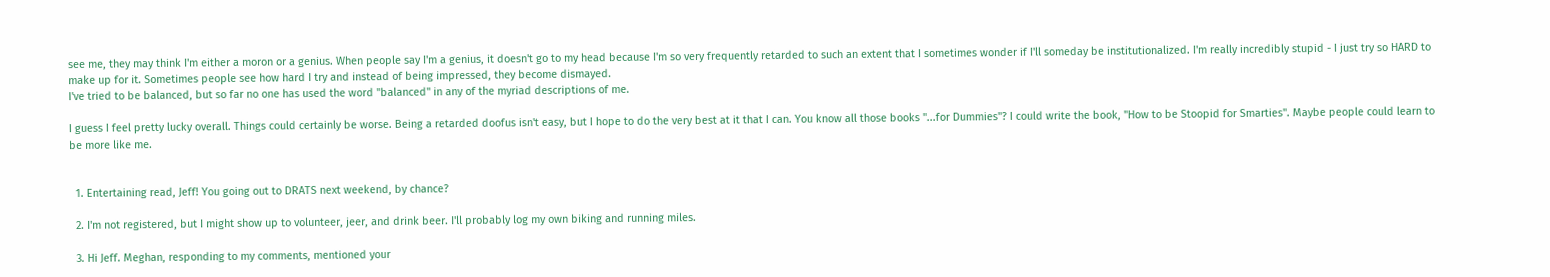see me, they may think I'm either a moron or a genius. When people say I'm a genius, it doesn't go to my head because I'm so very frequently retarded to such an extent that I sometimes wonder if I'll someday be institutionalized. I'm really incredibly stupid - I just try so HARD to make up for it. Sometimes people see how hard I try and instead of being impressed, they become dismayed.
I've tried to be balanced, but so far no one has used the word "balanced" in any of the myriad descriptions of me.

I guess I feel pretty lucky overall. Things could certainly be worse. Being a retarded doofus isn't easy, but I hope to do the very best at it that I can. You know all those books "...for Dummies"? I could write the book, "How to be Stoopid for Smarties". Maybe people could learn to be more like me.


  1. Entertaining read, Jeff! You going out to DRATS next weekend, by chance?

  2. I'm not registered, but I might show up to volunteer, jeer, and drink beer. I'll probably log my own biking and running miles.

  3. Hi Jeff. Meghan, responding to my comments, mentioned your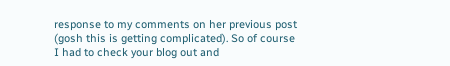response to my comments on her previous post (gosh this is getting complicated). So of course I had to check your blog out and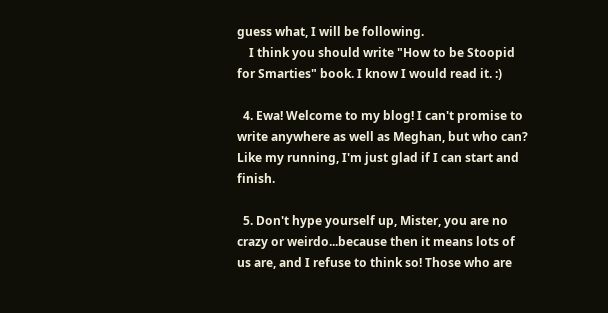guess what, I will be following.
    I think you should write "How to be Stoopid for Smarties" book. I know I would read it. :)

  4. Ewa! Welcome to my blog! I can't promise to write anywhere as well as Meghan, but who can? Like my running, I'm just glad if I can start and finish.

  5. Don't hype yourself up, Mister, you are no crazy or weirdo...because then it means lots of us are, and I refuse to think so! Those who are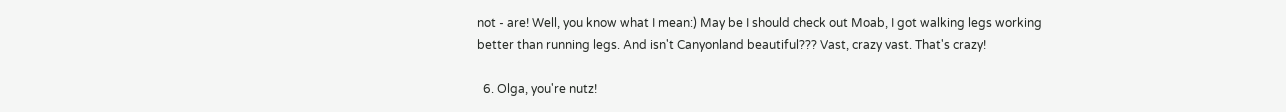not - are! Well, you know what I mean:) May be I should check out Moab, I got walking legs working better than running legs. And isn't Canyonland beautiful??? Vast, crazy vast. That's crazy!

  6. Olga, you're nutz!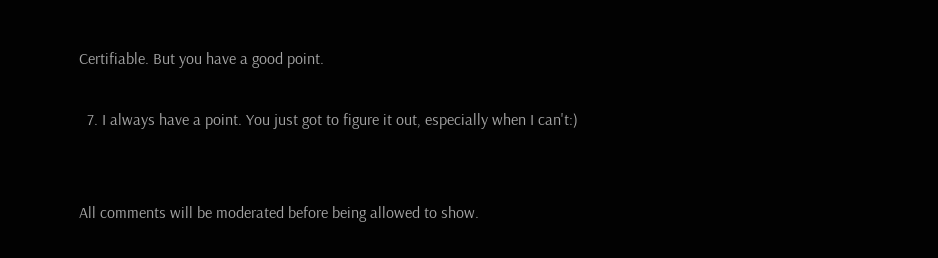Certifiable. But you have a good point.

  7. I always have a point. You just got to figure it out, especially when I can't:)


All comments will be moderated before being allowed to show.